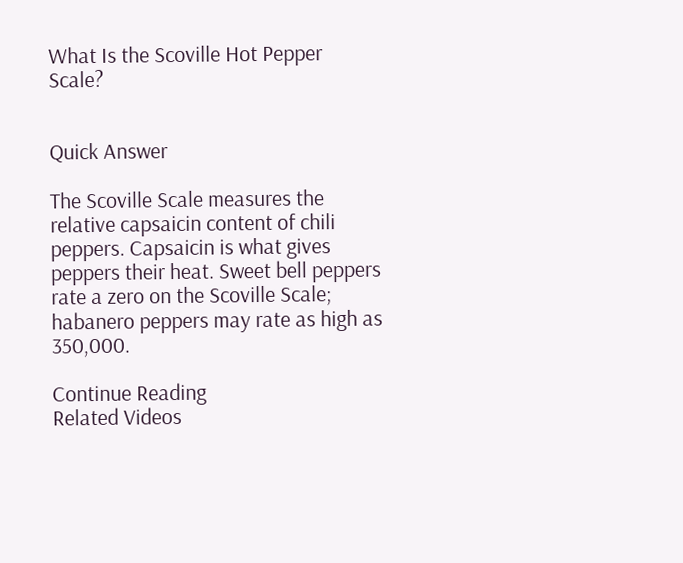What Is the Scoville Hot Pepper Scale?


Quick Answer

The Scoville Scale measures the relative capsaicin content of chili peppers. Capsaicin is what gives peppers their heat. Sweet bell peppers rate a zero on the Scoville Scale; habanero peppers may rate as high as 350,000.

Continue Reading
Related Videos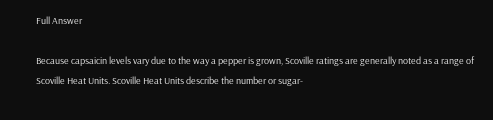Full Answer

Because capsaicin levels vary due to the way a pepper is grown, Scoville ratings are generally noted as a range of Scoville Heat Units. Scoville Heat Units describe the number or sugar-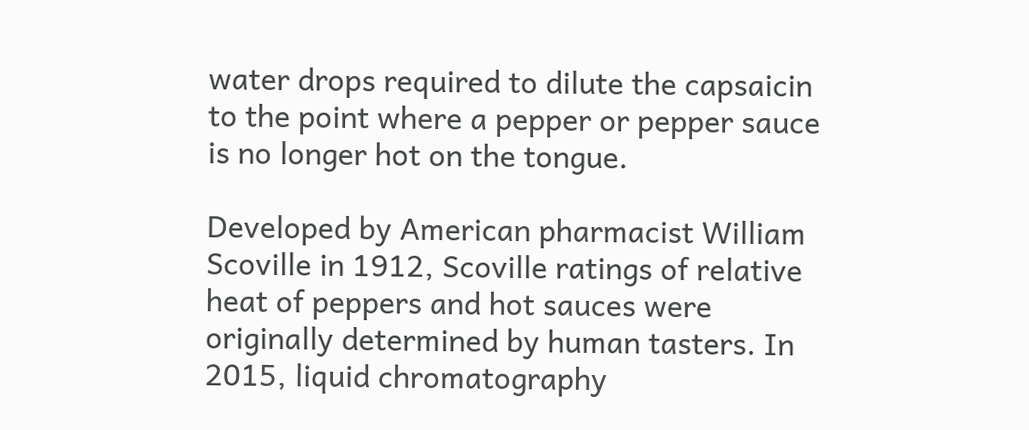water drops required to dilute the capsaicin to the point where a pepper or pepper sauce is no longer hot on the tongue.

Developed by American pharmacist William Scoville in 1912, Scoville ratings of relative heat of peppers and hot sauces were originally determined by human tasters. In 2015, liquid chromatography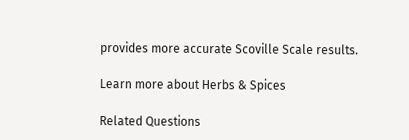provides more accurate Scoville Scale results.

Learn more about Herbs & Spices

Related Questions